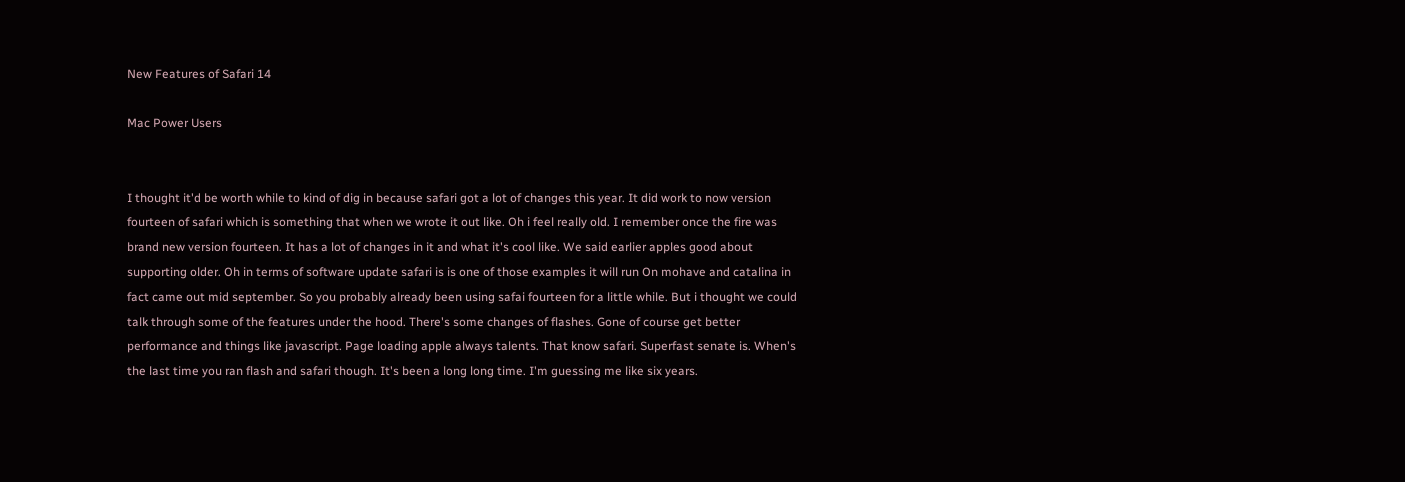New Features of Safari 14

Mac Power Users


I thought it'd be worth while to kind of dig in because safari got a lot of changes this year. It did work to now version fourteen of safari which is something that when we wrote it out like. Oh i feel really old. I remember once the fire was brand new version fourteen. It has a lot of changes in it and what it's cool like. We said earlier apples good about supporting older. Oh in terms of software update safari is is one of those examples it will run On mohave and catalina in fact came out mid september. So you probably already been using safai fourteen for a little while. But i thought we could talk through some of the features under the hood. There's some changes of flashes. Gone of course get better performance and things like javascript. Page loading apple always talents. That know safari. Superfast senate is. When's the last time you ran flash and safari though. It's been a long long time. I'm guessing me like six years.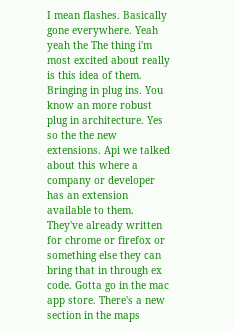I mean flashes. Basically gone everywhere. Yeah yeah the The thing i'm most excited about really is this idea of them. Bringing in plug ins. You know an more robust plug in architecture. Yes so the the new extensions. Api we talked about this where a company or developer has an extension available to them. They've already written for chrome or firefox or something else they can bring that in through ex code. Gotta go in the mac app store. There's a new section in the maps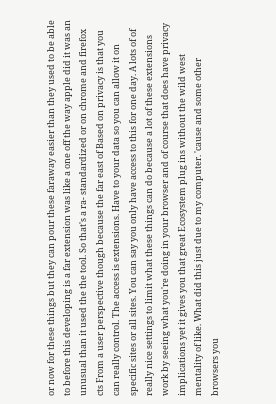or now for these things but they can pour these faraway easier than they used to be able to before this developing is a far extension was like a one off the way apple did it was an unusual than it used the the tool. So that's a ra- standardized or on chrome and firefox cts From a user perspective though because the far east of Based on privacy is that you can really control. The access is extensions. Have to your data so you can allow it on specific sites or all sites. You can say you only have access to this for one day. A lots of of really nice settings to limit what these things can do because a lot of these extensions work by seeing what you're doing in your browser and of course that does have privacy implications yet it gives you that great Ecosystem plug ins without the wild west mentality of like. What did this just due to my computer. 'cause and some other browsers you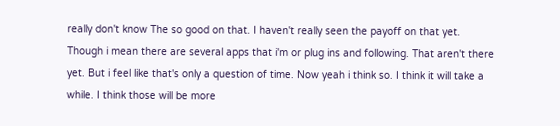really don't know The so good on that. I haven't really seen the payoff on that yet. Though i mean there are several apps that i'm or plug ins and following. That aren't there yet. But i feel like that's only a question of time. Now yeah i think so. I think it will take a while. I think those will be more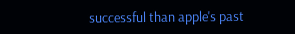successful than apple's past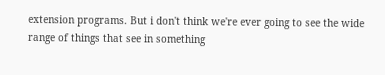extension programs. But i don't think we're ever going to see the wide range of things that see in something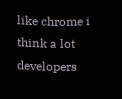like chrome i think a lot developers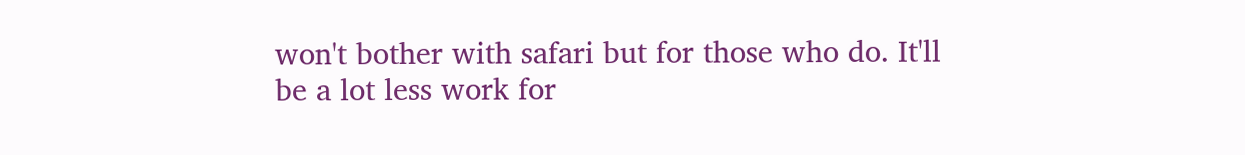won't bother with safari but for those who do. It'll be a lot less work for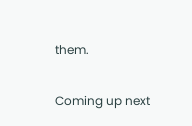them.

Coming up next